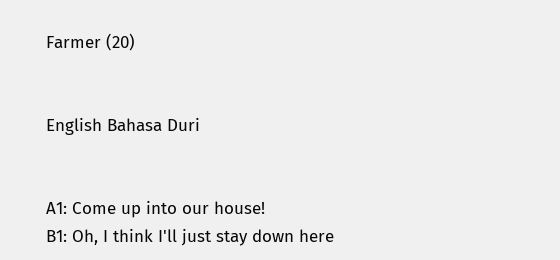Farmer (20)


English Bahasa Duri


A1: Come up into our house!
B1: Oh, I think I'll just stay down here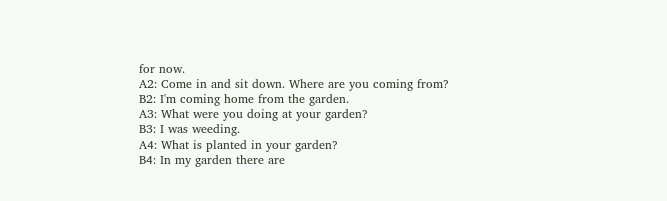for now.
A2: Come in and sit down. Where are you coming from?
B2: I'm coming home from the garden.
A3: What were you doing at your garden?
B3: I was weeding.
A4: What is planted in your garden?
B4: In my garden there are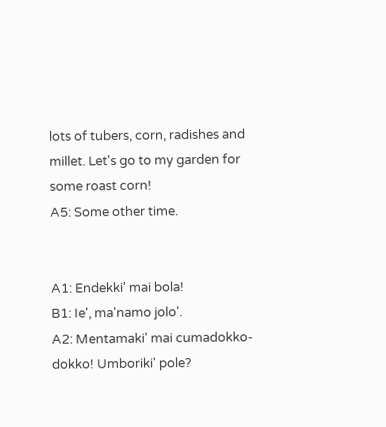lots of tubers, corn, radishes and millet. Let's go to my garden for some roast corn!
A5: Some other time.


A1: Endekki' mai bola!
B1: Ie', ma'namo jolo'.
A2: Mentamaki' mai cumadokko-dokko! Umboriki' pole?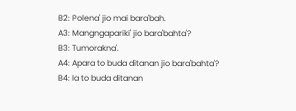B2: Polena' jio mai bara'bah.
A3: Mangngapariki' jio bara'bahta'?
B3: Tumorakna'.
A4: Apara to buda ditanan jio bara'bahta'?
B4: Ia to buda ditanan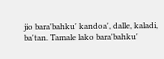jio bara'bahku' kandoa', dalle, kaladi, ba'tan. Tamale lako bara'bahku'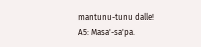mantunu-tunu dalle!
A5: Masa'-sa'pa.